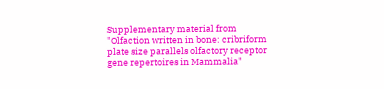Supplementary material from "Olfaction written in bone: cribriform plate size parallels olfactory receptor gene repertoires in Mammalia"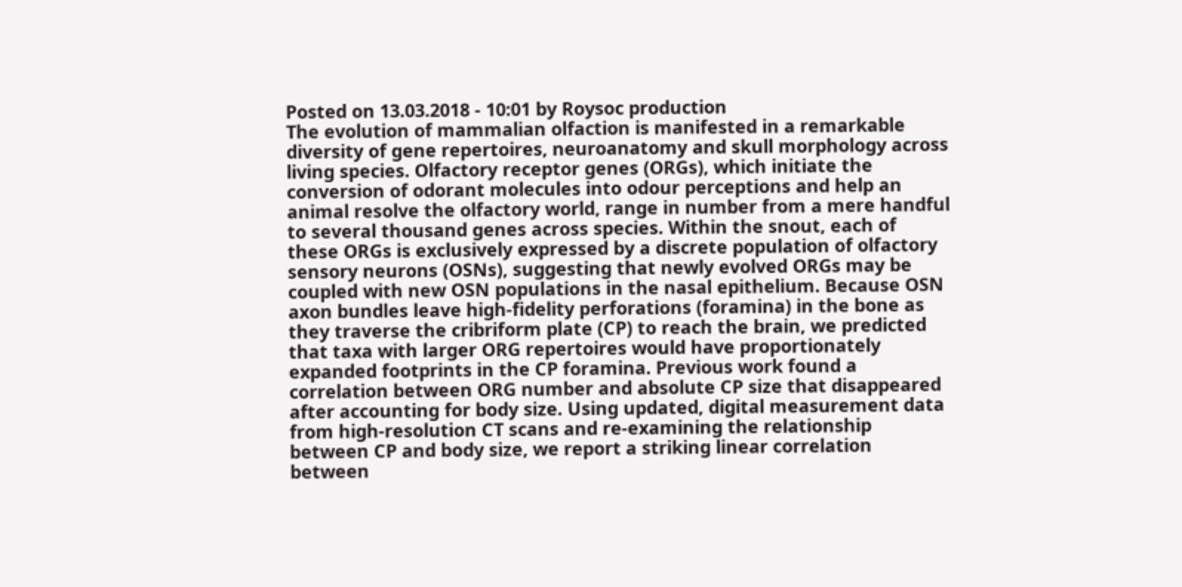Posted on 13.03.2018 - 10:01 by Roysoc production
The evolution of mammalian olfaction is manifested in a remarkable diversity of gene repertoires, neuroanatomy and skull morphology across living species. Olfactory receptor genes (ORGs), which initiate the conversion of odorant molecules into odour perceptions and help an animal resolve the olfactory world, range in number from a mere handful to several thousand genes across species. Within the snout, each of these ORGs is exclusively expressed by a discrete population of olfactory sensory neurons (OSNs), suggesting that newly evolved ORGs may be coupled with new OSN populations in the nasal epithelium. Because OSN axon bundles leave high-fidelity perforations (foramina) in the bone as they traverse the cribriform plate (CP) to reach the brain, we predicted that taxa with larger ORG repertoires would have proportionately expanded footprints in the CP foramina. Previous work found a correlation between ORG number and absolute CP size that disappeared after accounting for body size. Using updated, digital measurement data from high-resolution CT scans and re-examining the relationship between CP and body size, we report a striking linear correlation between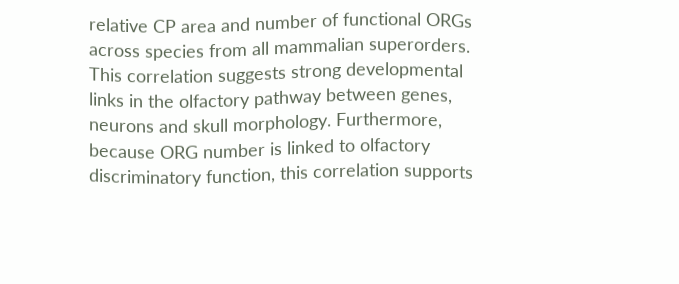relative CP area and number of functional ORGs across species from all mammalian superorders. This correlation suggests strong developmental links in the olfactory pathway between genes, neurons and skull morphology. Furthermore, because ORG number is linked to olfactory discriminatory function, this correlation supports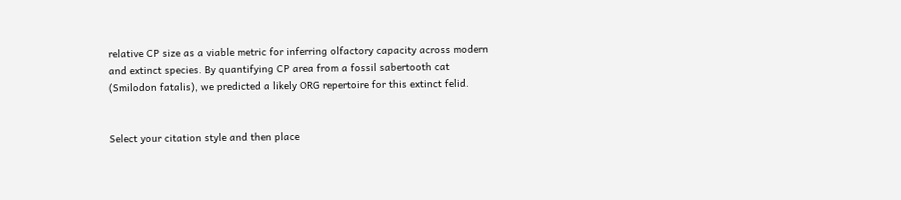relative CP size as a viable metric for inferring olfactory capacity across modern and extinct species. By quantifying CP area from a fossil sabertooth cat (Smilodon fatalis), we predicted a likely ORG repertoire for this extinct felid.


Select your citation style and then place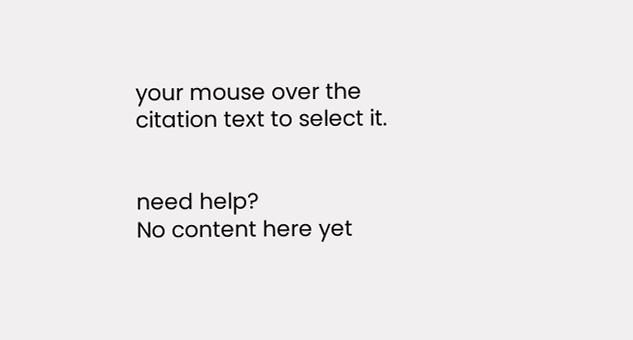your mouse over the citation text to select it.


need help?
No content here yet